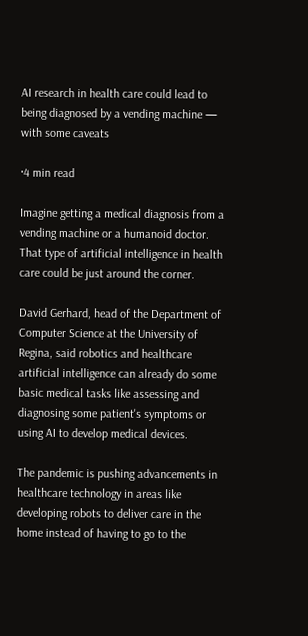AI research in health care could lead to being diagnosed by a vending machine — with some caveats

·4 min read

Imagine getting a medical diagnosis from a vending machine or a humanoid doctor. That type of artificial intelligence in health care could be just around the corner.

David Gerhard, head of the Department of Computer Science at the University of Regina, said robotics and healthcare artificial intelligence can already do some basic medical tasks like assessing and diagnosing some patient's symptoms or using AI to develop medical devices.

The pandemic is pushing advancements in healthcare technology in areas like developing robots to deliver care in the home instead of having to go to the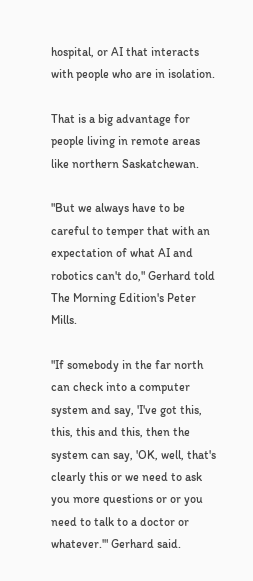hospital, or AI that interacts with people who are in isolation.

That is a big advantage for people living in remote areas like northern Saskatchewan.

"But we always have to be careful to temper that with an expectation of what AI and robotics can't do," Gerhard told The Morning Edition's Peter Mills.

"If somebody in the far north can check into a computer system and say, 'I've got this, this, this and this, then the system can say, 'OK, well, that's clearly this or we need to ask you more questions or or you need to talk to a doctor or whatever.'" Gerhard said.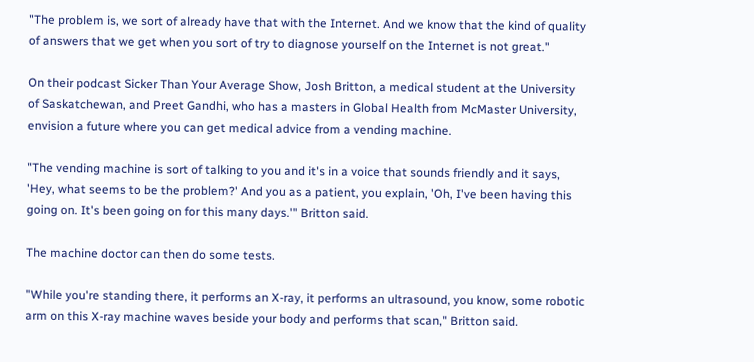"The problem is, we sort of already have that with the Internet. And we know that the kind of quality of answers that we get when you sort of try to diagnose yourself on the Internet is not great."

On their podcast Sicker Than Your Average Show, Josh Britton, a medical student at the University of Saskatchewan, and Preet Gandhi, who has a masters in Global Health from McMaster University, envision a future where you can get medical advice from a vending machine.

"The vending machine is sort of talking to you and it's in a voice that sounds friendly and it says, 'Hey, what seems to be the problem?' And you as a patient, you explain, 'Oh, I've been having this going on. It's been going on for this many days.'" Britton said.

The machine doctor can then do some tests.

"While you're standing there, it performs an X-ray, it performs an ultrasound, you know, some robotic arm on this X-ray machine waves beside your body and performs that scan," Britton said.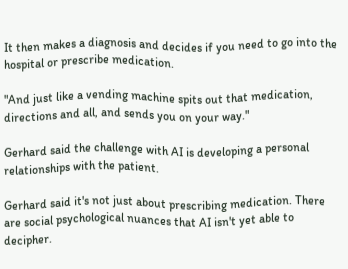It then makes a diagnosis and decides if you need to go into the hospital or prescribe medication.

"And just like a vending machine spits out that medication, directions and all, and sends you on your way."

Gerhard said the challenge with AI is developing a personal relationships with the patient.

Gerhard said it's not just about prescribing medication. There are social psychological nuances that AI isn't yet able to decipher.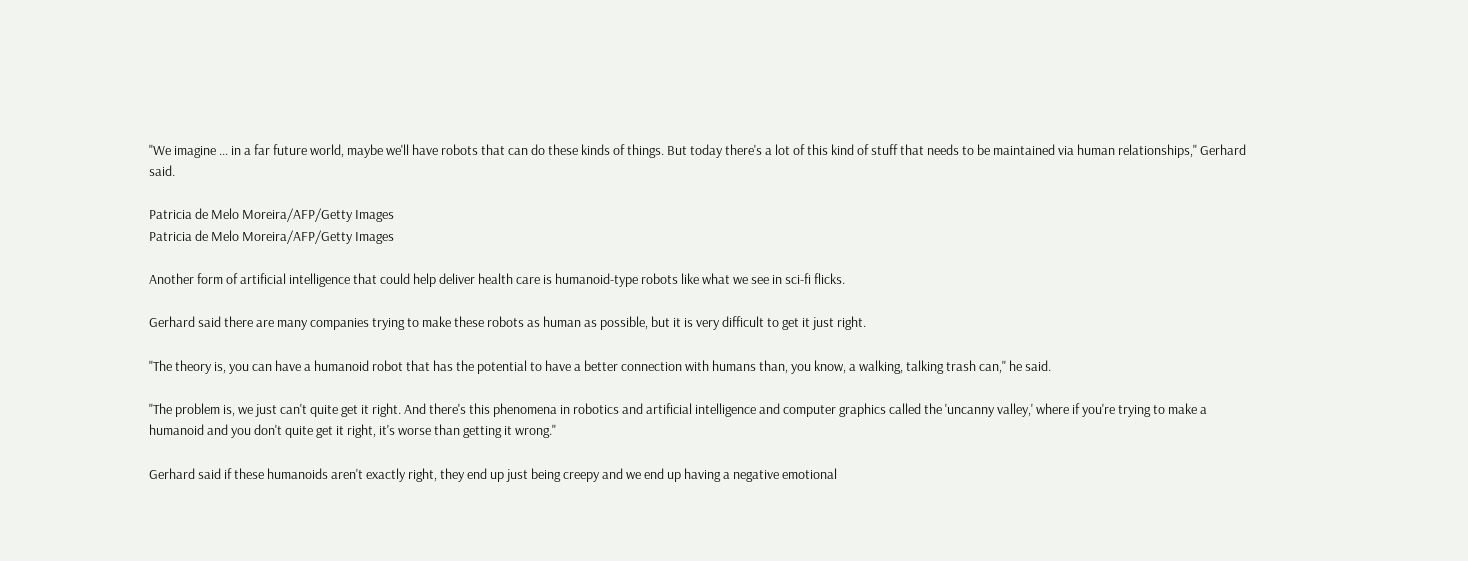"We imagine ... in a far future world, maybe we'll have robots that can do these kinds of things. But today there's a lot of this kind of stuff that needs to be maintained via human relationships," Gerhard said.

Patricia de Melo Moreira/AFP/Getty Images
Patricia de Melo Moreira/AFP/Getty Images

Another form of artificial intelligence that could help deliver health care is humanoid-type robots like what we see in sci-fi flicks.

Gerhard said there are many companies trying to make these robots as human as possible, but it is very difficult to get it just right.

"The theory is, you can have a humanoid robot that has the potential to have a better connection with humans than, you know, a walking, talking trash can," he said.

"The problem is, we just can't quite get it right. And there's this phenomena in robotics and artificial intelligence and computer graphics called the 'uncanny valley,' where if you're trying to make a humanoid and you don't quite get it right, it's worse than getting it wrong."

Gerhard said if these humanoids aren't exactly right, they end up just being creepy and we end up having a negative emotional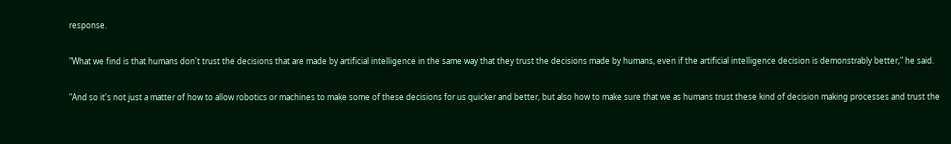response.

"What we find is that humans don't trust the decisions that are made by artificial intelligence in the same way that they trust the decisions made by humans, even if the artificial intelligence decision is demonstrably better," he said.

"And so it's not just a matter of how to allow robotics or machines to make some of these decisions for us quicker and better, but also how to make sure that we as humans trust these kind of decision making processes and trust the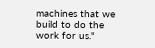machines that we build to do the work for us."